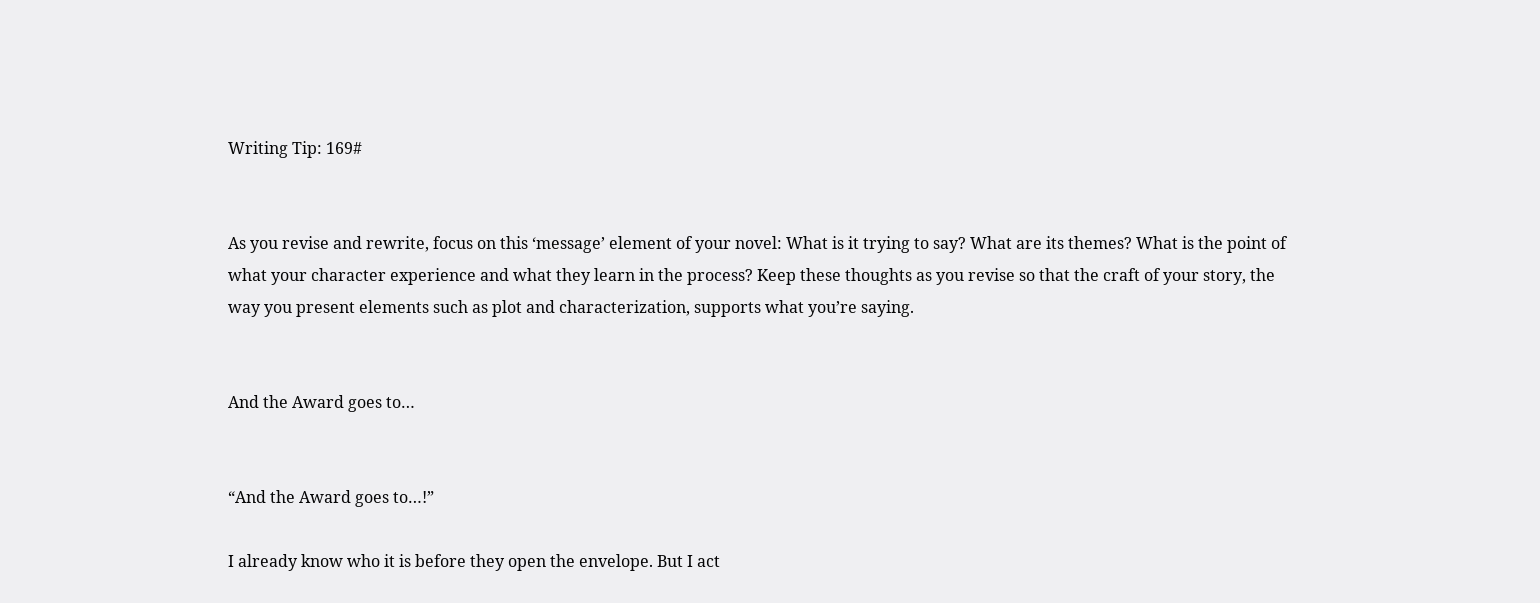Writing Tip: 169#


As you revise and rewrite, focus on this ‘message’ element of your novel: What is it trying to say? What are its themes? What is the point of what your character experience and what they learn in the process? Keep these thoughts as you revise so that the craft of your story, the way you present elements such as plot and characterization, supports what you’re saying.


And the Award goes to…


“And the Award goes to…!”

I already know who it is before they open the envelope. But I act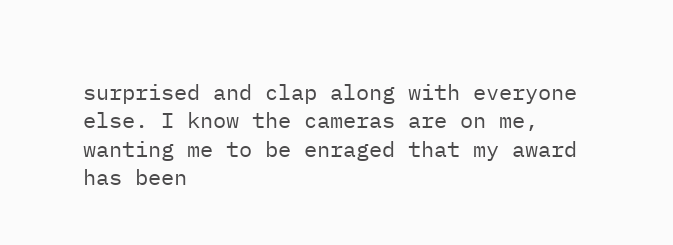surprised and clap along with everyone else. I know the cameras are on me, wanting me to be enraged that my award has been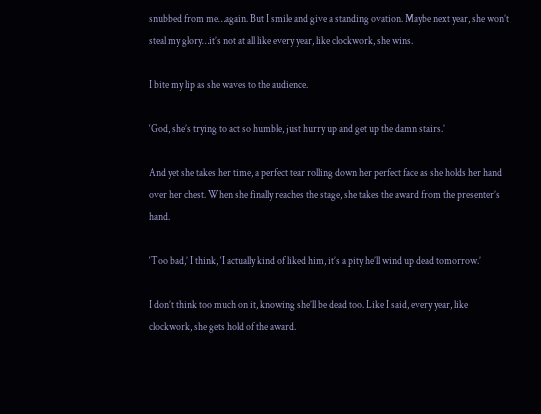snubbed from me…again. But I smile and give a standing ovation. Maybe next year, she won’t steal my glory…it’s not at all like every year, like clockwork, she wins.

I bite my lip as she waves to the audience.

‘God, she’s trying to act so humble, just hurry up and get up the damn stairs.’

And yet she takes her time, a perfect tear rolling down her perfect face as she holds her hand over her chest. When she finally reaches the stage, she takes the award from the presenter’s hand.

‘Too bad,’ I think, ‘I actually kind of liked him, it’s a pity he’ll wind up dead tomorrow.’

I don’t think too much on it, knowing she’ll be dead too. Like I said, every year, like clockwork, she gets hold of the award.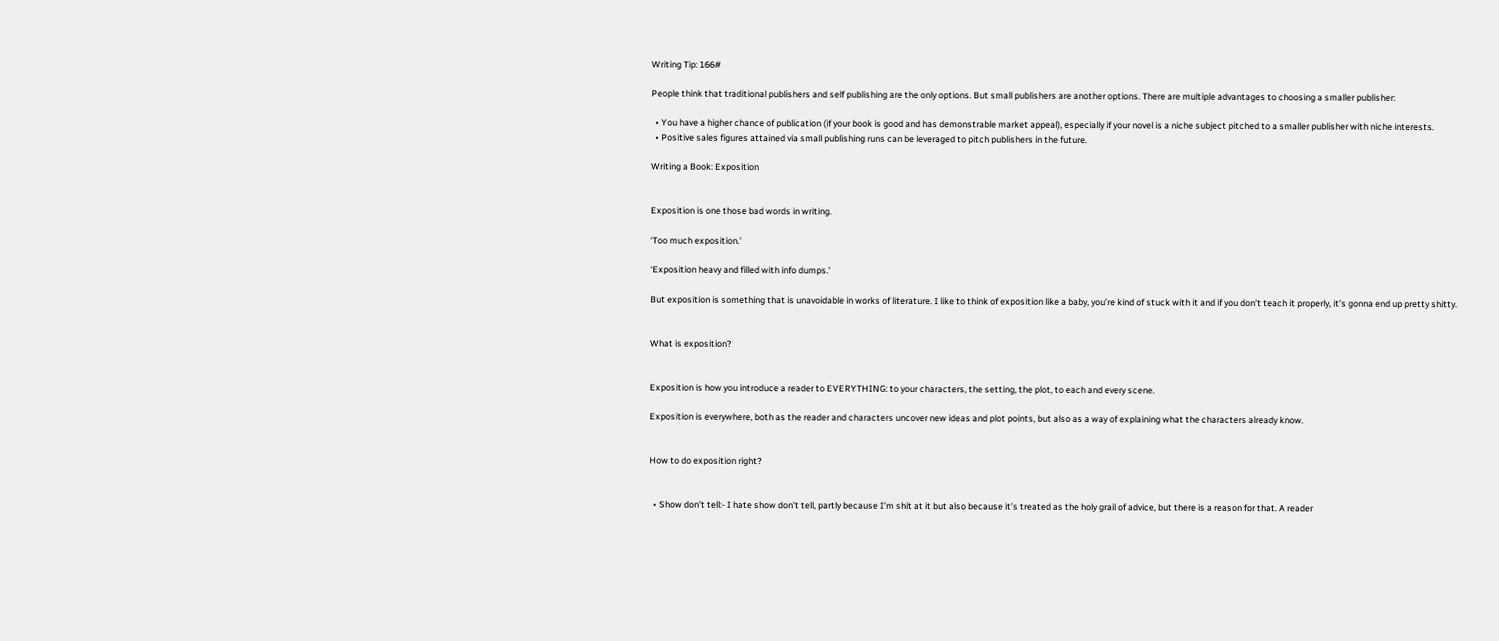Writing Tip: 166#

People think that traditional publishers and self publishing are the only options. But small publishers are another options. There are multiple advantages to choosing a smaller publisher:

  • You have a higher chance of publication (if your book is good and has demonstrable market appeal), especially if your novel is a niche subject pitched to a smaller publisher with niche interests.
  • Positive sales figures attained via small publishing runs can be leveraged to pitch publishers in the future.

Writing a Book: Exposition


Exposition is one those bad words in writing.

‘Too much exposition.’

‘Exposition heavy and filled with info dumps.’

But exposition is something that is unavoidable in works of literature. I like to think of exposition like a baby, you’re kind of stuck with it and if you don’t teach it properly, it’s gonna end up pretty shitty.


What is exposition?


Exposition is how you introduce a reader to EVERYTHING: to your characters, the setting, the plot, to each and every scene.

Exposition is everywhere, both as the reader and characters uncover new ideas and plot points, but also as a way of explaining what the characters already know.


How to do exposition right?


  • Show don’t tell:- I hate show don’t tell, partly because I’m shit at it but also because it’s treated as the holy grail of advice, but there is a reason for that. A reader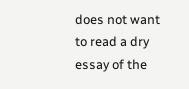does not want to read a dry essay of the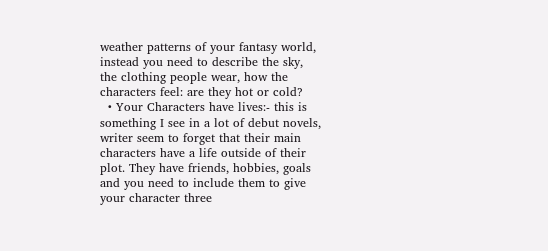weather patterns of your fantasy world, instead you need to describe the sky, the clothing people wear, how the characters feel: are they hot or cold?
  • Your Characters have lives:- this is something I see in a lot of debut novels, writer seem to forget that their main characters have a life outside of their plot. They have friends, hobbies, goals and you need to include them to give your character three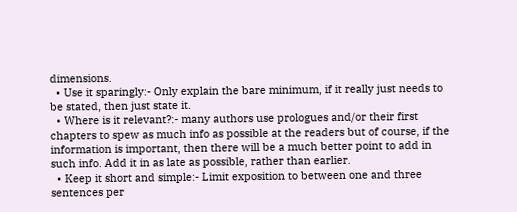dimensions.
  • Use it sparingly:- Only explain the bare minimum, if it really just needs to be stated, then just state it.
  • Where is it relevant?:- many authors use prologues and/or their first chapters to spew as much info as possible at the readers but of course, if the information is important, then there will be a much better point to add in such info. Add it in as late as possible, rather than earlier.
  • Keep it short and simple:- Limit exposition to between one and three sentences per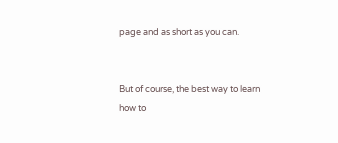page and as short as you can.


But of course, the best way to learn how to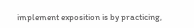implement exposition is by practicing,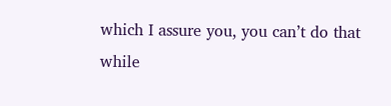which I assure you, you can’t do that while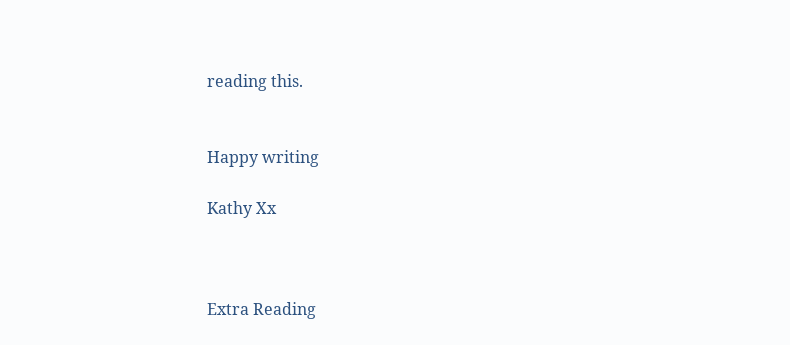reading this.


Happy writing

Kathy Xx



Extra Reading